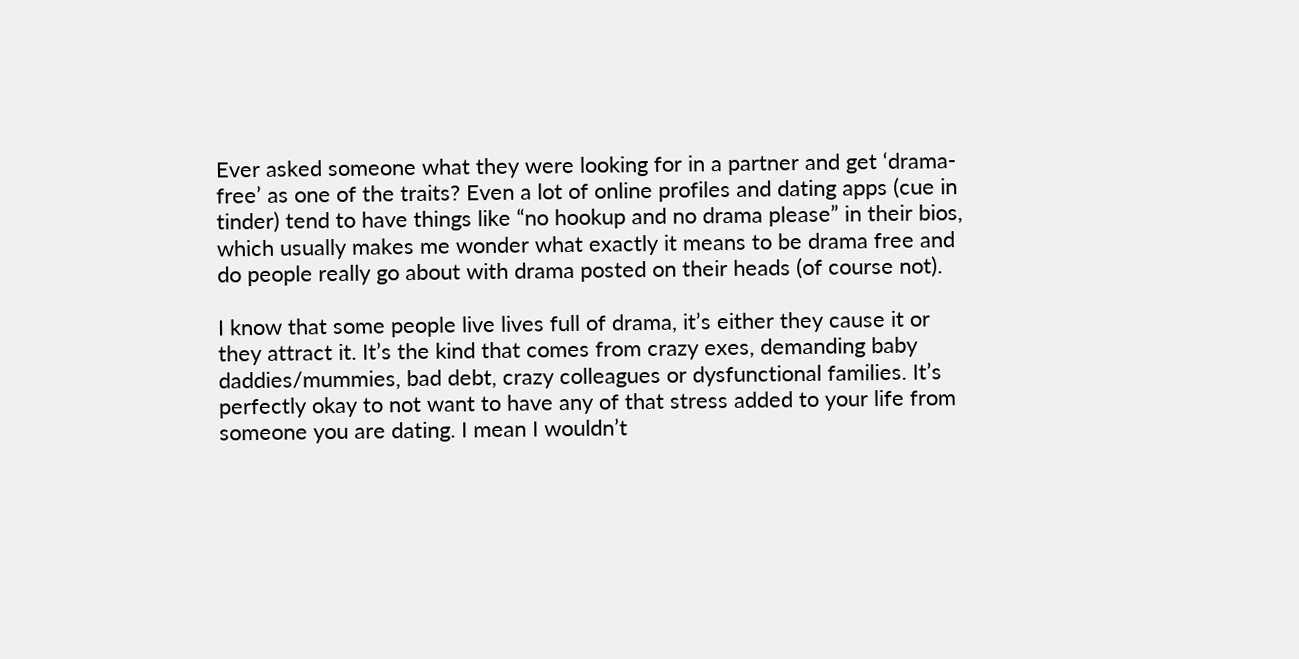Ever asked someone what they were looking for in a partner and get ‘drama-free’ as one of the traits? Even a lot of online profiles and dating apps (cue in tinder) tend to have things like “no hookup and no drama please” in their bios, which usually makes me wonder what exactly it means to be drama free and do people really go about with drama posted on their heads (of course not).

I know that some people live lives full of drama, it’s either they cause it or they attract it. It’s the kind that comes from crazy exes, demanding baby daddies/mummies, bad debt, crazy colleagues or dysfunctional families. It’s perfectly okay to not want to have any of that stress added to your life from someone you are dating. I mean I wouldn’t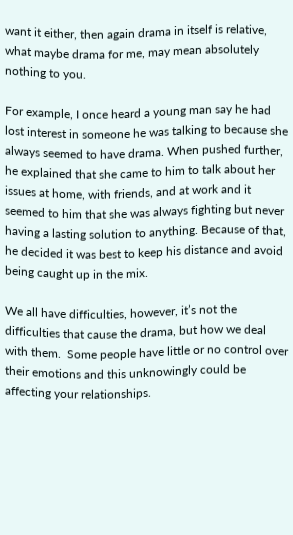want it either, then again drama in itself is relative, what maybe drama for me, may mean absolutely nothing to you.

For example, I once heard a young man say he had lost interest in someone he was talking to because she always seemed to have drama. When pushed further, he explained that she came to him to talk about her issues at home, with friends, and at work and it seemed to him that she was always fighting but never having a lasting solution to anything. Because of that, he decided it was best to keep his distance and avoid being caught up in the mix.

We all have difficulties, however, it’s not the difficulties that cause the drama, but how we deal with them.  Some people have little or no control over their emotions and this unknowingly could be affecting your relationships.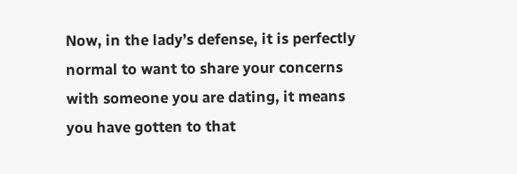Now, in the lady’s defense, it is perfectly normal to want to share your concerns with someone you are dating, it means you have gotten to that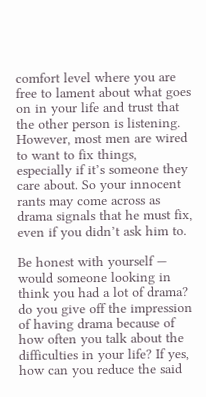comfort level where you are free to lament about what goes on in your life and trust that the other person is listening. However, most men are wired to want to fix things, especially if it’s someone they care about. So your innocent rants may come across as drama signals that he must fix, even if you didn’t ask him to.

Be honest with yourself — would someone looking in think you had a lot of drama? do you give off the impression of having drama because of how often you talk about the difficulties in your life? If yes, how can you reduce the said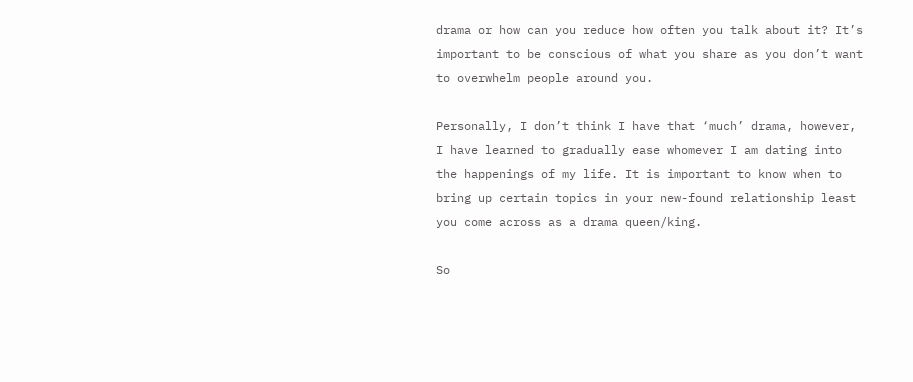drama or how can you reduce how often you talk about it? It’s important to be conscious of what you share as you don’t want to overwhelm people around you.

Personally, I don’t think I have that ‘much’ drama, however, I have learned to gradually ease whomever I am dating into the happenings of my life. It is important to know when to bring up certain topics in your new-found relationship least you come across as a drama queen/king.

So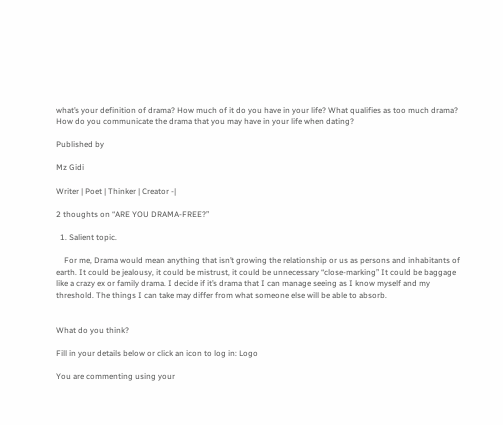what’s your definition of drama? How much of it do you have in your life? What qualifies as too much drama? How do you communicate the drama that you may have in your life when dating?

Published by

Mz Gidi

Writer | Poet | Thinker | Creator -|

2 thoughts on “ARE YOU DRAMA-FREE?”

  1. Salient topic.

    For me, Drama would mean anything that isn’t growing the relationship or us as persons and inhabitants of earth. It could be jealousy, it could be mistrust, it could be unnecessary “close-marking” It could be baggage like a crazy ex or family drama. I decide if it’s drama that I can manage seeing as I know myself and my threshold. The things I can take may differ from what someone else will be able to absorb.


What do you think?

Fill in your details below or click an icon to log in: Logo

You are commenting using your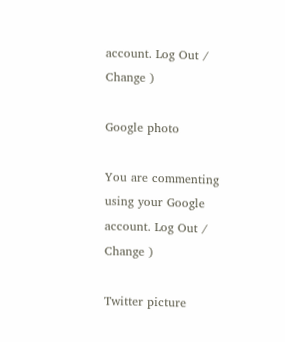account. Log Out /  Change )

Google photo

You are commenting using your Google account. Log Out /  Change )

Twitter picture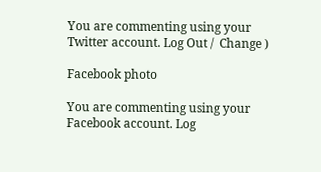You are commenting using your Twitter account. Log Out /  Change )

Facebook photo

You are commenting using your Facebook account. Log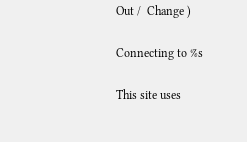Out /  Change )

Connecting to %s

This site uses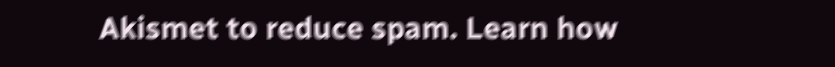Akismet to reduce spam. Learn how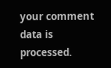your comment data is processed.